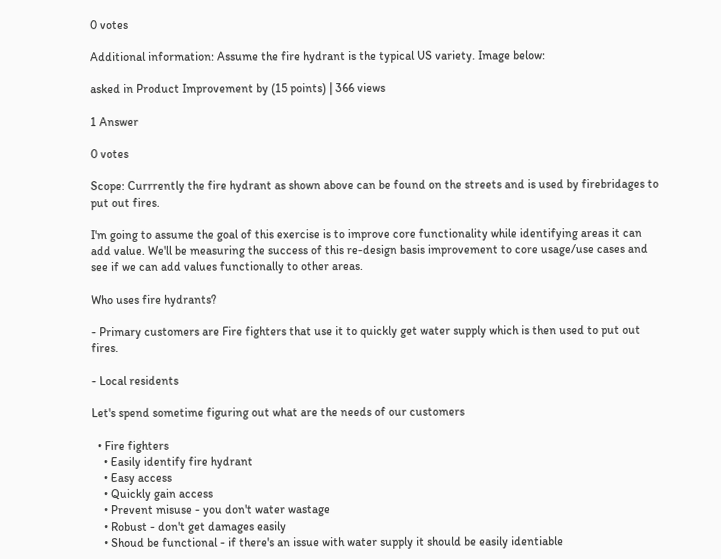0 votes

Additional information: Assume the fire hydrant is the typical US variety. Image below:

asked in Product Improvement by (15 points) | 366 views

1 Answer

0 votes

Scope: Currrently the fire hydrant as shown above can be found on the streets and is used by firebridages to put out fires.

I'm going to assume the goal of this exercise is to improve core functionality while identifying areas it can add value. We'll be measuring the success of this re-design basis improvement to core usage/use cases and see if we can add values functionally to other areas.

Who uses fire hydrants?

- Primary customers are Fire fighters that use it to quickly get water supply which is then used to put out fires.

- Local residents

Let's spend sometime figuring out what are the needs of our customers

  • Fire fighters
    • Easily identify fire hydrant
    • Easy access
    • Quickly gain access
    • Prevent misuse - you don't water wastage
    • Robust - don't get damages easily
    • Shoud be functional - if there's an issue with water supply it should be easily identiable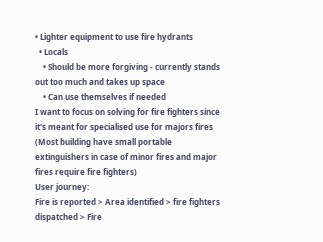• Lighter equipment to use fire hydrants
  • Locals
    • Should be more forgiving - currently stands out too much and takes up space
    • Can use themselves if needed
I want to focus on solving for fire fighters since it's meant for specialised use for majors fires (Most building have small portable extinguishers in case of minor fires and major fires require fire fighters)
User journey:
Fire is reported > Area identified > fire fighters dispatched > Fire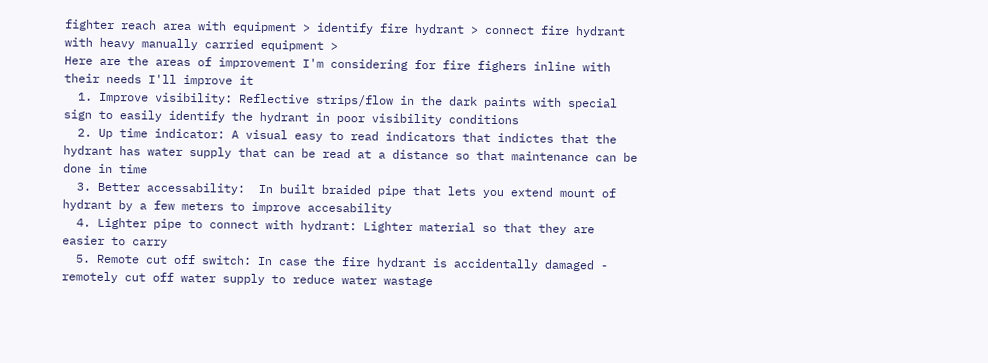fighter reach area with equipment > identify fire hydrant > connect fire hydrant with heavy manually carried equipment >
Here are the areas of improvement I'm considering for fire fighers inline with their needs I'll improve it
  1. Improve visibility: Reflective strips/flow in the dark paints with special sign to easily identify the hydrant in poor visibility conditions
  2. Up time indicator: A visual easy to read indicators that indictes that the hydrant has water supply that can be read at a distance so that maintenance can be done in time
  3. Better accessability:  In built braided pipe that lets you extend mount of hydrant by a few meters to improve accesability
  4. Lighter pipe to connect with hydrant: Lighter material so that they are easier to carry
  5. Remote cut off switch: In case the fire hydrant is accidentally damaged - remotely cut off water supply to reduce water wastage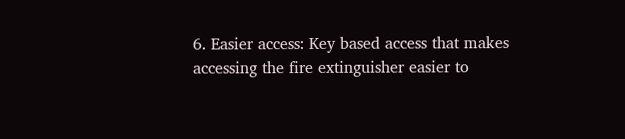6. Easier access: Key based access that makes accessing the fire extinguisher easier to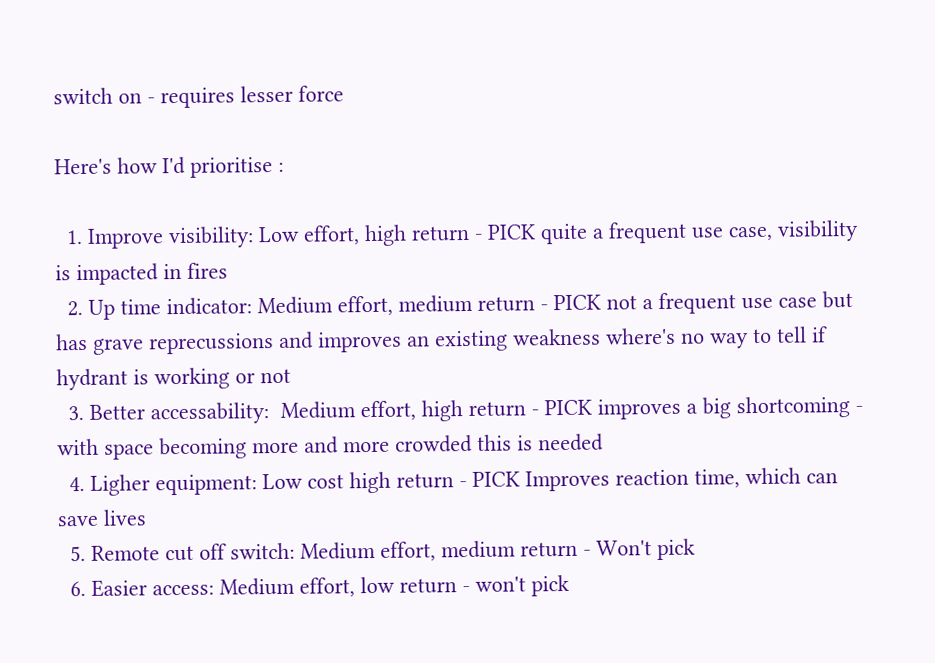switch on - requires lesser force

Here's how I'd prioritise :

  1. Improve visibility: Low effort, high return - PICK quite a frequent use case, visibility is impacted in fires
  2. Up time indicator: Medium effort, medium return - PICK not a frequent use case but has grave reprecussions and improves an existing weakness where's no way to tell if hydrant is working or not
  3. Better accessability:  Medium effort, high return - PICK improves a big shortcoming - with space becoming more and more crowded this is needed
  4. Ligher equipment: Low cost high return - PICK Improves reaction time, which can save lives
  5. Remote cut off switch: Medium effort, medium return - Won't pick
  6. Easier access: Medium effort, low return - won't pick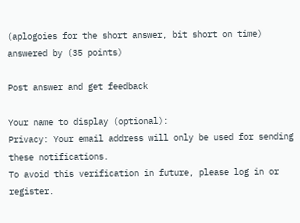(aplogoies for the short answer, bit short on time)
answered by (35 points)

Post answer and get feedback

Your name to display (optional):
Privacy: Your email address will only be used for sending these notifications.
To avoid this verification in future, please log in or register.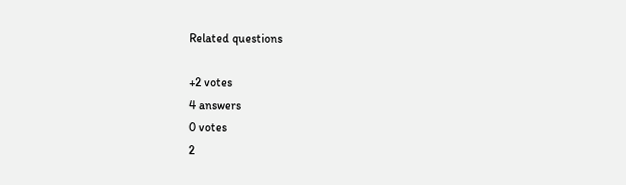Related questions

+2 votes
4 answers
0 votes
2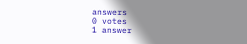answers
0 votes
1 answer